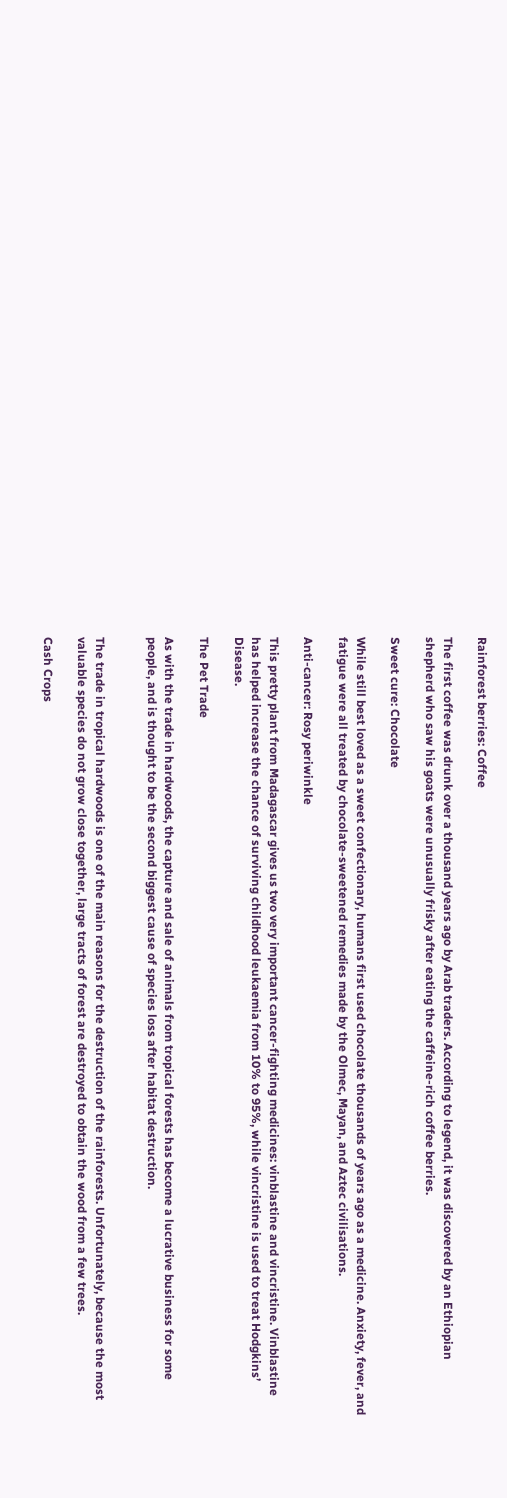Rainforest berries: Coffee

The first coffee was drunk over a thousand years ago by Arab traders. According to legend, it was discovered by an Ethiopian shepherd who saw his goats were unusually frisky after eating the caffeine-rich coffee berries.

Sweet cure: Chocolate

While still best loved as a sweet confectionary, humans first used chocolate thousands of years ago as a medicine. Anxiety, fever, and fatigue were all treated by chocolate-sweetened remedies made by the Olmec, Mayan, and Aztec civilisations.

Anti-cancer: Rosy periwinkle

This pretty plant from Madagascar gives us two very important cancer-fighting medicines: vinblastine and vincristine. Vinblastine has helped increase the chance of surviving childhood leukaemia from 10% to 95%, while vincristine is used to treat Hodgkins’ Disease.

The Pet Trade

As with the trade in hardwoods, the capture and sale of animals from tropical forests has become a lucrative business for some people, and is thought to be the second biggest cause of species loss after habitat destruction.


The trade in tropical hardwoods is one of the main reasons for the destruction of the rainforests. Unfortunately, because the most valuable species do not grow close together, large tracts of forest are destroyed to obtain the wood from a few trees.

Cash Crops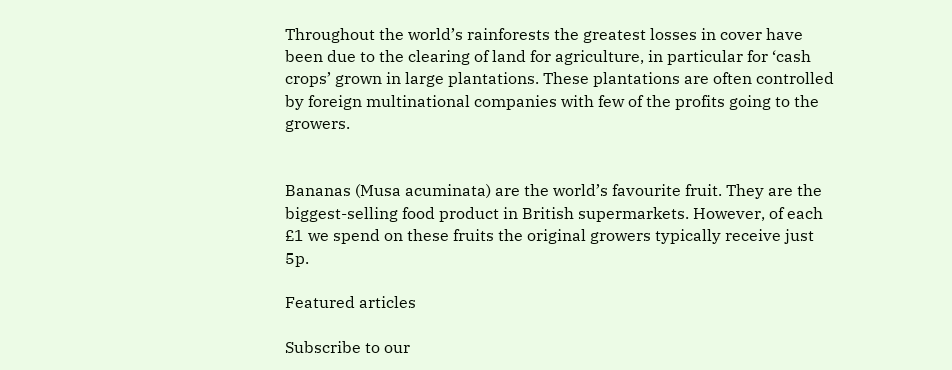Throughout the world’s rainforests the greatest losses in cover have been due to the clearing of land for agriculture, in particular for ‘cash crops’ grown in large plantations. These plantations are often controlled by foreign multinational companies with few of the profits going to the growers.


Bananas (Musa acuminata) are the world’s favourite fruit. They are the biggest-selling food product in British supermarkets. However, of each £1 we spend on these fruits the original growers typically receive just 5p.

Featured articles

Subscribe to our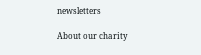newsletters

About our charity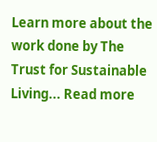Learn more about the work done by The Trust for Sustainable Living... Read more